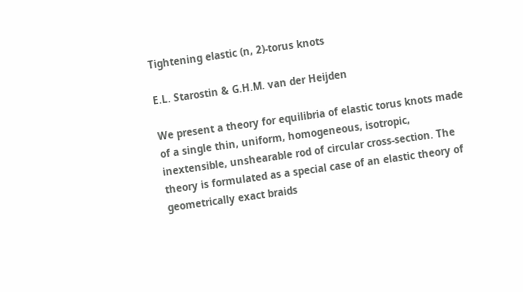Tightening elastic (n, 2)-torus knots

E.L. Starostin & G.H.M. van der Heijden

We present a theory for equilibria of elastic torus knots made of a single thin, uniform, homogeneous, isotropic, inextensible, unshearable rod of circular cross-section. The theory is formulated as a special case of an elastic theory of geometrically exact braids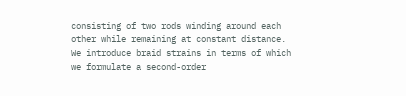consisting of two rods winding around each other while remaining at constant distance. We introduce braid strains in terms of which we formulate a second-order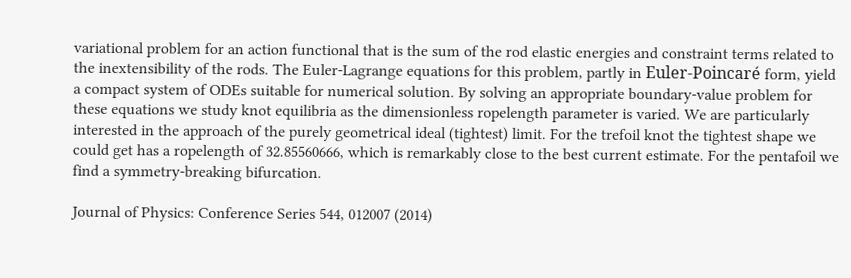variational problem for an action functional that is the sum of the rod elastic energies and constraint terms related to the inextensibility of the rods. The Euler-Lagrange equations for this problem, partly in Euler-Poincaré form, yield a compact system of ODEs suitable for numerical solution. By solving an appropriate boundary-value problem for these equations we study knot equilibria as the dimensionless ropelength parameter is varied. We are particularly interested in the approach of the purely geometrical ideal (tightest) limit. For the trefoil knot the tightest shape we could get has a ropelength of 32.85560666, which is remarkably close to the best current estimate. For the pentafoil we find a symmetry-breaking bifurcation.

Journal of Physics: Conference Series 544, 012007 (2014)